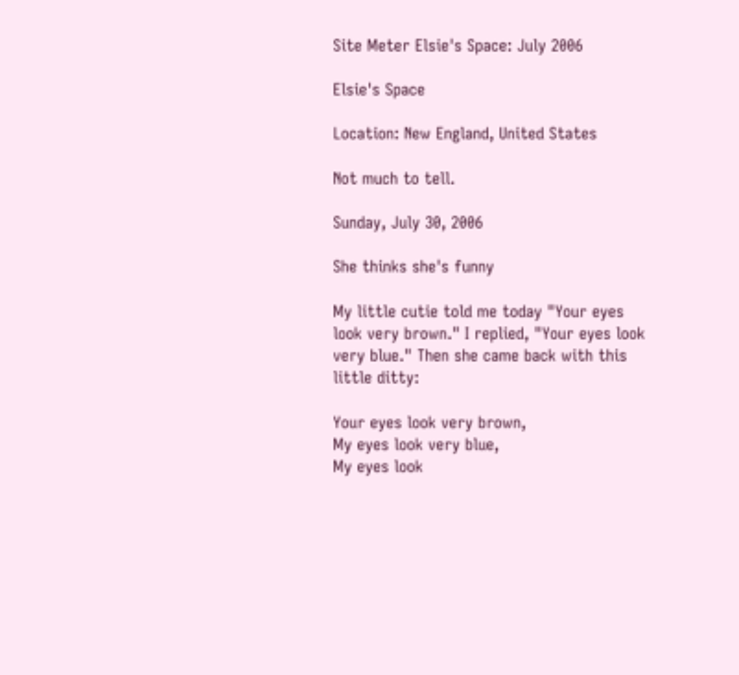Site Meter Elsie's Space: July 2006

Elsie's Space

Location: New England, United States

Not much to tell.

Sunday, July 30, 2006

She thinks she's funny

My little cutie told me today "Your eyes look very brown." I replied, "Your eyes look very blue." Then she came back with this little ditty:

Your eyes look very brown,
My eyes look very blue,
My eyes look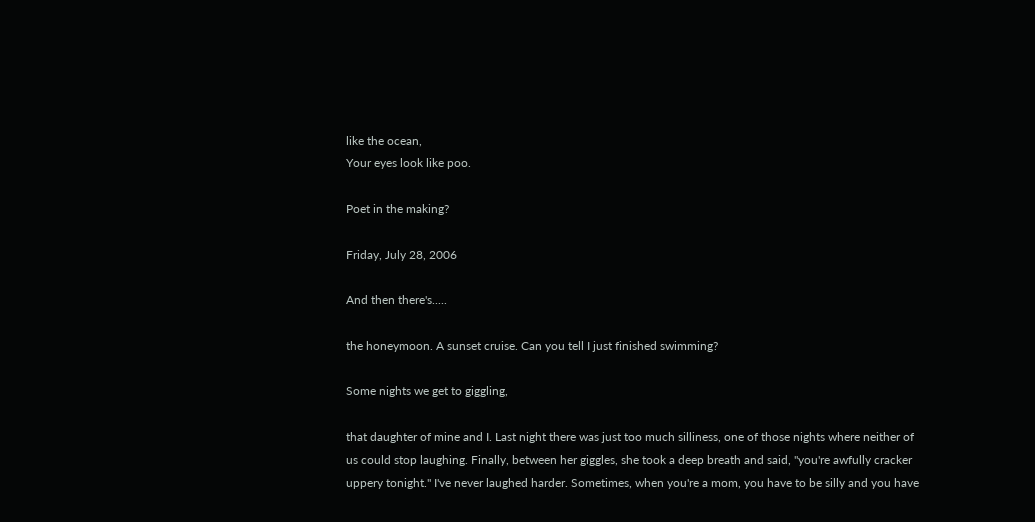like the ocean,
Your eyes look like poo.

Poet in the making?

Friday, July 28, 2006

And then there's.....

the honeymoon. A sunset cruise. Can you tell I just finished swimming?

Some nights we get to giggling,

that daughter of mine and I. Last night there was just too much silliness, one of those nights where neither of us could stop laughing. Finally, between her giggles, she took a deep breath and said, "you're awfully cracker uppery tonight." I've never laughed harder. Sometimes, when you're a mom, you have to be silly and you have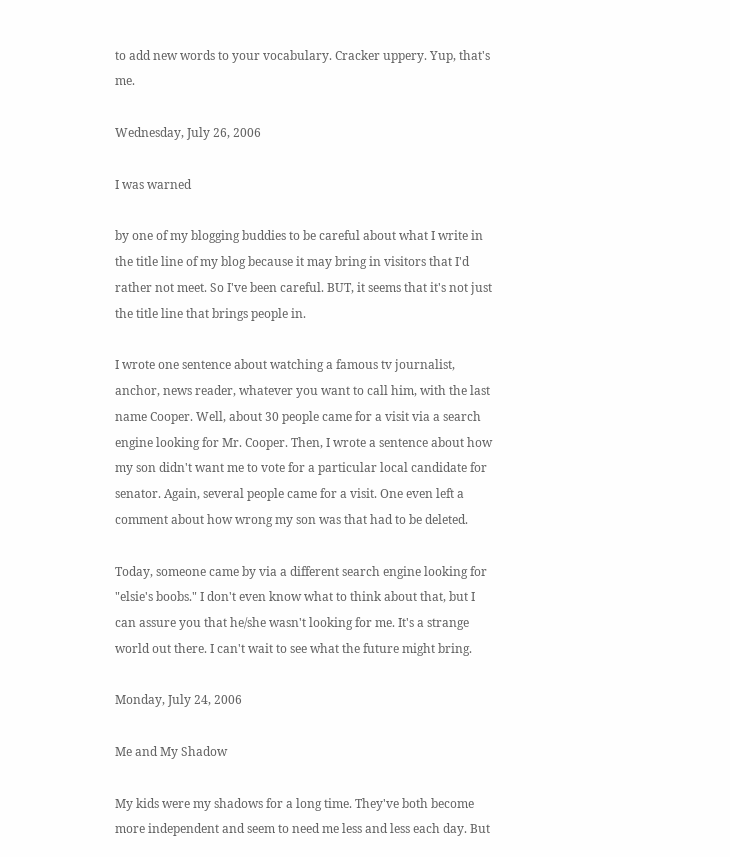to add new words to your vocabulary. Cracker uppery. Yup, that's me.

Wednesday, July 26, 2006

I was warned

by one of my blogging buddies to be careful about what I write in the title line of my blog because it may bring in visitors that I'd rather not meet. So I've been careful. BUT, it seems that it's not just the title line that brings people in.

I wrote one sentence about watching a famous tv journalist, anchor, news reader, whatever you want to call him, with the last name Cooper. Well, about 30 people came for a visit via a search engine looking for Mr. Cooper. Then, I wrote a sentence about how my son didn't want me to vote for a particular local candidate for senator. Again, several people came for a visit. One even left a comment about how wrong my son was that had to be deleted.

Today, someone came by via a different search engine looking for "elsie's boobs." I don't even know what to think about that, but I can assure you that he/she wasn't looking for me. It's a strange world out there. I can't wait to see what the future might bring.

Monday, July 24, 2006

Me and My Shadow

My kids were my shadows for a long time. They've both become more independent and seem to need me less and less each day. But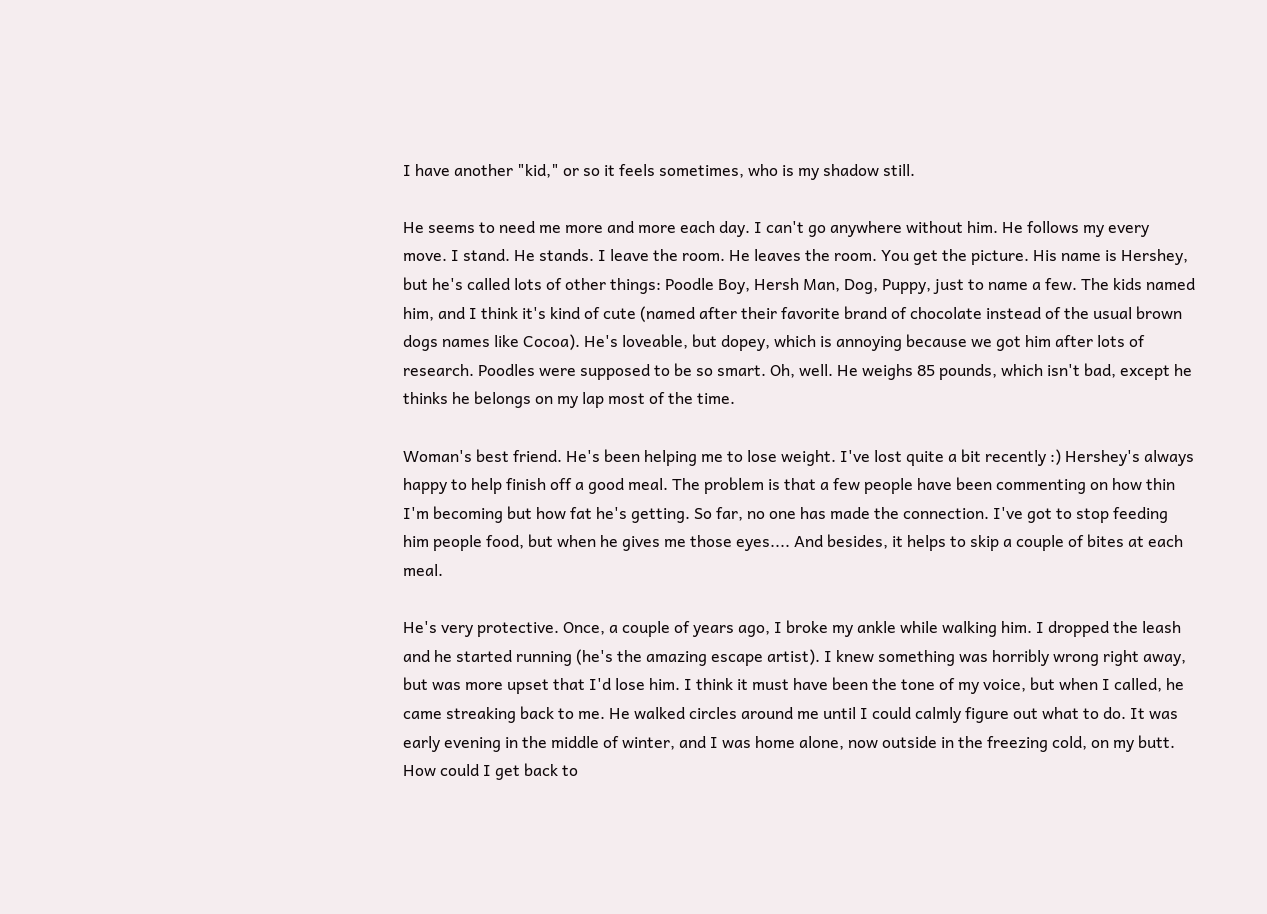I have another "kid," or so it feels sometimes, who is my shadow still.

He seems to need me more and more each day. I can't go anywhere without him. He follows my every move. I stand. He stands. I leave the room. He leaves the room. You get the picture. His name is Hershey, but he's called lots of other things: Poodle Boy, Hersh Man, Dog, Puppy, just to name a few. The kids named him, and I think it's kind of cute (named after their favorite brand of chocolate instead of the usual brown dogs names like Cocoa). He's loveable, but dopey, which is annoying because we got him after lots of research. Poodles were supposed to be so smart. Oh, well. He weighs 85 pounds, which isn't bad, except he thinks he belongs on my lap most of the time.

Woman's best friend. He's been helping me to lose weight. I've lost quite a bit recently :) Hershey's always happy to help finish off a good meal. The problem is that a few people have been commenting on how thin I'm becoming but how fat he's getting. So far, no one has made the connection. I've got to stop feeding him people food, but when he gives me those eyes.... And besides, it helps to skip a couple of bites at each meal.

He's very protective. Once, a couple of years ago, I broke my ankle while walking him. I dropped the leash and he started running (he's the amazing escape artist). I knew something was horribly wrong right away, but was more upset that I'd lose him. I think it must have been the tone of my voice, but when I called, he came streaking back to me. He walked circles around me until I could calmly figure out what to do. It was early evening in the middle of winter, and I was home alone, now outside in the freezing cold, on my butt. How could I get back to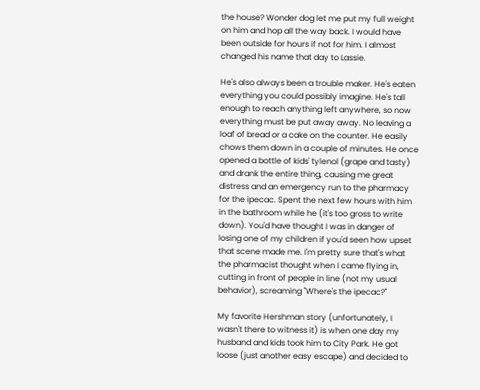the house? Wonder dog let me put my full weight on him and hop all the way back. I would have been outside for hours if not for him. I almost changed his name that day to Lassie.

He's also always been a trouble maker. He's eaten everything you could possibly imagine. He's tall enough to reach anything left anywhere, so now everything must be put away away. No leaving a loaf of bread or a cake on the counter. He easily chows them down in a couple of minutes. He once opened a bottle of kids' tylenol (grape and tasty) and drank the entire thing, causing me great distress and an emergency run to the pharmacy for the ipecac. Spent the next few hours with him in the bathroom while he (it's too gross to write down). You'd have thought I was in danger of losing one of my children if you'd seen how upset that scene made me. I'm pretty sure that's what the pharmacist thought when I came flying in, cutting in front of people in line (not my usual behavior), screaming "Where's the ipecac?"

My favorite Hershman story (unfortunately, I wasn't there to witness it) is when one day my husband and kids took him to City Park. He got loose (just another easy escape) and decided to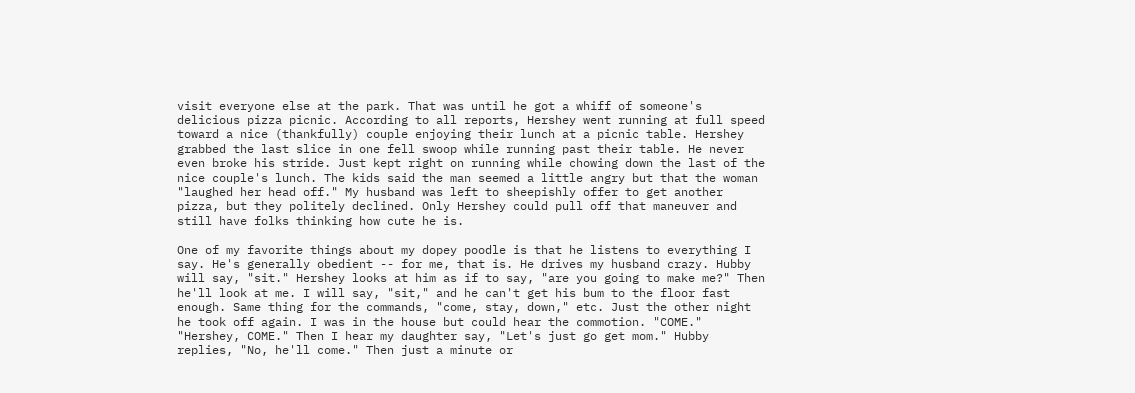visit everyone else at the park. That was until he got a whiff of someone's delicious pizza picnic. According to all reports, Hershey went running at full speed toward a nice (thankfully) couple enjoying their lunch at a picnic table. Hershey grabbed the last slice in one fell swoop while running past their table. He never even broke his stride. Just kept right on running while chowing down the last of the nice couple's lunch. The kids said the man seemed a little angry but that the woman "laughed her head off." My husband was left to sheepishly offer to get another pizza, but they politely declined. Only Hershey could pull off that maneuver and still have folks thinking how cute he is.

One of my favorite things about my dopey poodle is that he listens to everything I say. He's generally obedient -- for me, that is. He drives my husband crazy. Hubby will say, "sit." Hershey looks at him as if to say, "are you going to make me?" Then he'll look at me. I will say, "sit," and he can't get his bum to the floor fast enough. Same thing for the commands, "come, stay, down," etc. Just the other night he took off again. I was in the house but could hear the commotion. "COME." "Hershey, COME." Then I hear my daughter say, "Let's just go get mom." Hubby replies, "No, he'll come." Then just a minute or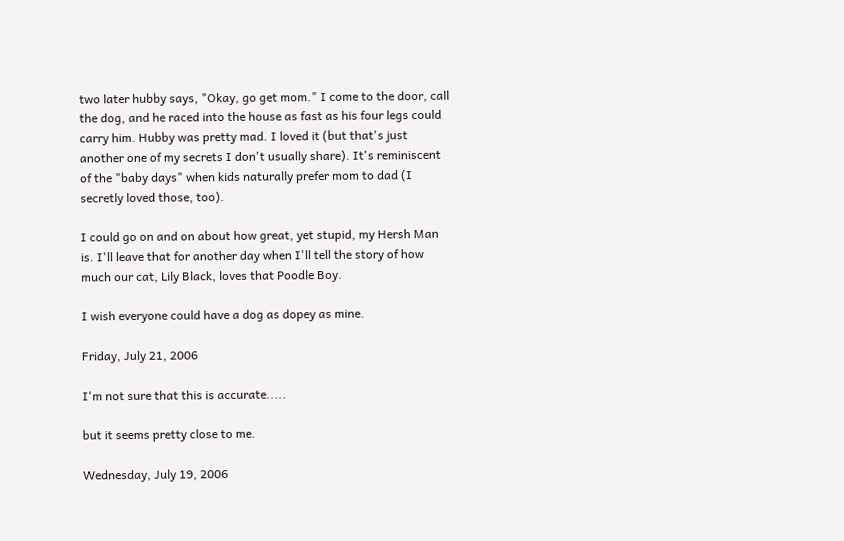two later hubby says, "Okay, go get mom." I come to the door, call the dog, and he raced into the house as fast as his four legs could carry him. Hubby was pretty mad. I loved it (but that's just another one of my secrets I don't usually share). It's reminiscent of the "baby days" when kids naturally prefer mom to dad (I secretly loved those, too).

I could go on and on about how great, yet stupid, my Hersh Man is. I'll leave that for another day when I'll tell the story of how much our cat, Lily Black, loves that Poodle Boy.

I wish everyone could have a dog as dopey as mine.

Friday, July 21, 2006

I'm not sure that this is accurate.....

but it seems pretty close to me.

Wednesday, July 19, 2006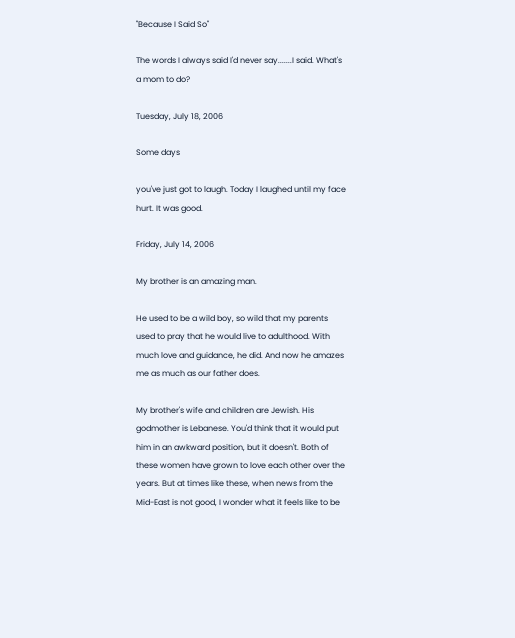"Because I Said So"

The words I always said I'd never say.......I said. What's a mom to do?

Tuesday, July 18, 2006

Some days

you've just got to laugh. Today I laughed until my face hurt. It was good.

Friday, July 14, 2006

My brother is an amazing man.

He used to be a wild boy, so wild that my parents used to pray that he would live to adulthood. With much love and guidance, he did. And now he amazes me as much as our father does.

My brother's wife and children are Jewish. His godmother is Lebanese. You'd think that it would put him in an awkward position, but it doesn't. Both of these women have grown to love each other over the years. But at times like these, when news from the Mid-East is not good, I wonder what it feels like to be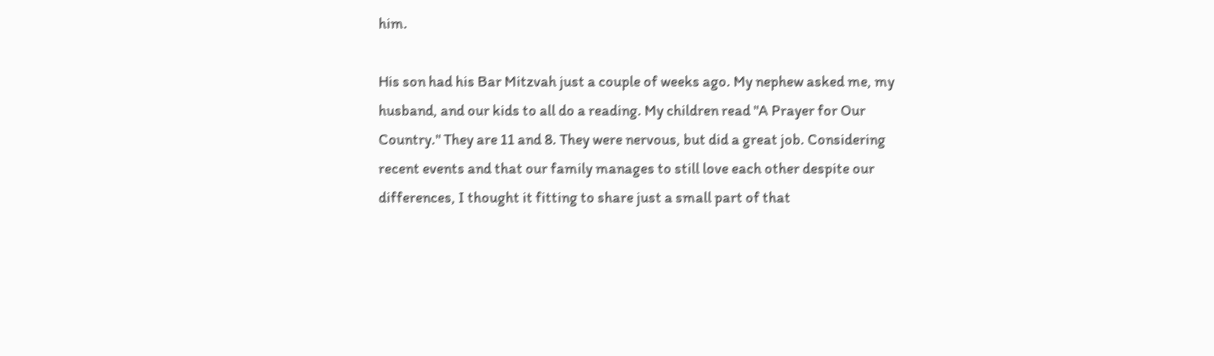him.

His son had his Bar Mitzvah just a couple of weeks ago. My nephew asked me, my husband, and our kids to all do a reading. My children read "A Prayer for Our Country." They are 11 and 8. They were nervous, but did a great job. Considering recent events and that our family manages to still love each other despite our differences, I thought it fitting to share just a small part of that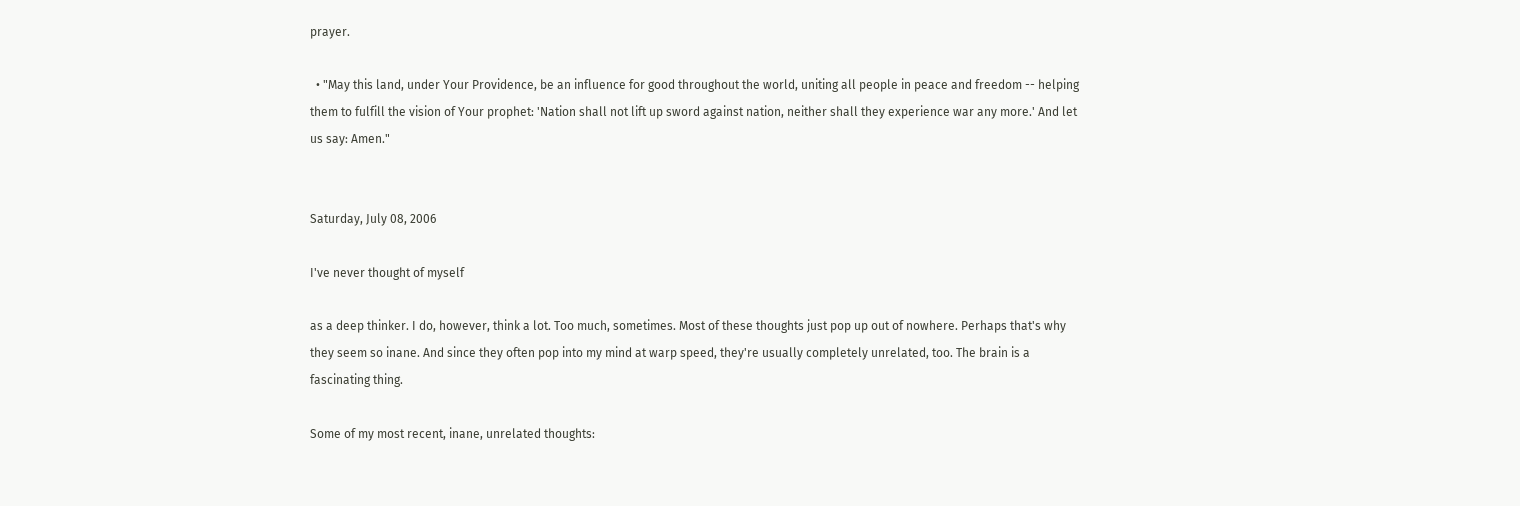prayer.

  • "May this land, under Your Providence, be an influence for good throughout the world, uniting all people in peace and freedom -- helping them to fulfill the vision of Your prophet: 'Nation shall not lift up sword against nation, neither shall they experience war any more.' And let us say: Amen."


Saturday, July 08, 2006

I've never thought of myself

as a deep thinker. I do, however, think a lot. Too much, sometimes. Most of these thoughts just pop up out of nowhere. Perhaps that's why they seem so inane. And since they often pop into my mind at warp speed, they're usually completely unrelated, too. The brain is a fascinating thing.

Some of my most recent, inane, unrelated thoughts: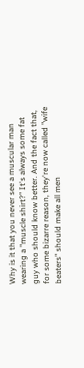Why is it that you never see a muscular man wearing a "muscle shirt?" It's always some fat guy who should know better. And the fact that, for some bizarre reason, they're now called "wife beaters" should make all men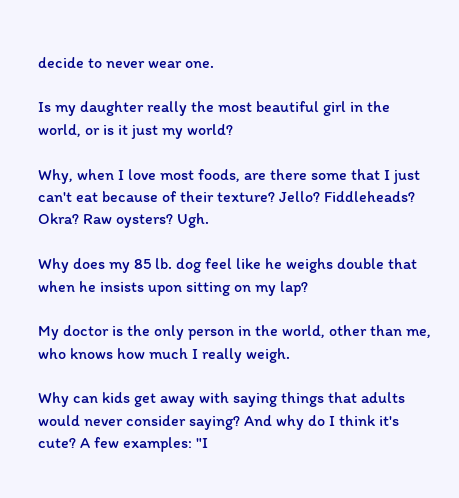decide to never wear one.

Is my daughter really the most beautiful girl in the world, or is it just my world?

Why, when I love most foods, are there some that I just can't eat because of their texture? Jello? Fiddleheads? Okra? Raw oysters? Ugh.

Why does my 85 lb. dog feel like he weighs double that when he insists upon sitting on my lap?

My doctor is the only person in the world, other than me, who knows how much I really weigh.

Why can kids get away with saying things that adults would never consider saying? And why do I think it's cute? A few examples: "I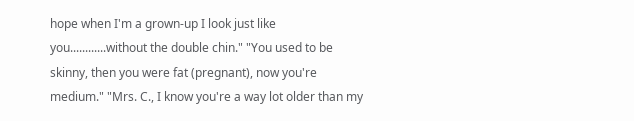hope when I'm a grown-up I look just like you............without the double chin." "You used to be skinny, then you were fat (pregnant), now you're medium." "Mrs. C., I know you're a way lot older than my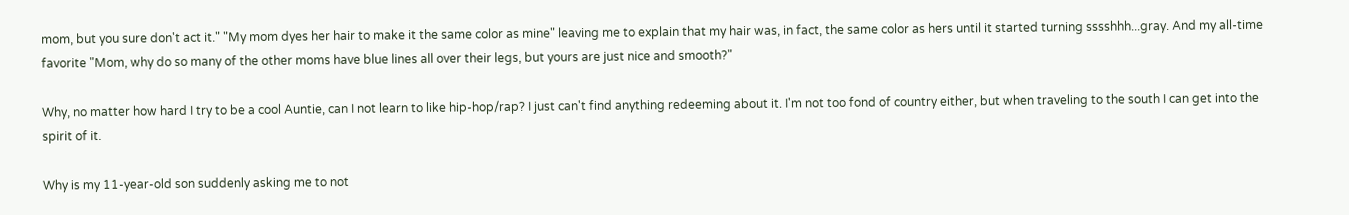mom, but you sure don't act it." "My mom dyes her hair to make it the same color as mine" leaving me to explain that my hair was, in fact, the same color as hers until it started turning sssshhh...gray. And my all-time favorite "Mom, why do so many of the other moms have blue lines all over their legs, but yours are just nice and smooth?"

Why, no matter how hard I try to be a cool Auntie, can I not learn to like hip-hop/rap? I just can't find anything redeeming about it. I'm not too fond of country either, but when traveling to the south I can get into the spirit of it.

Why is my 11-year-old son suddenly asking me to not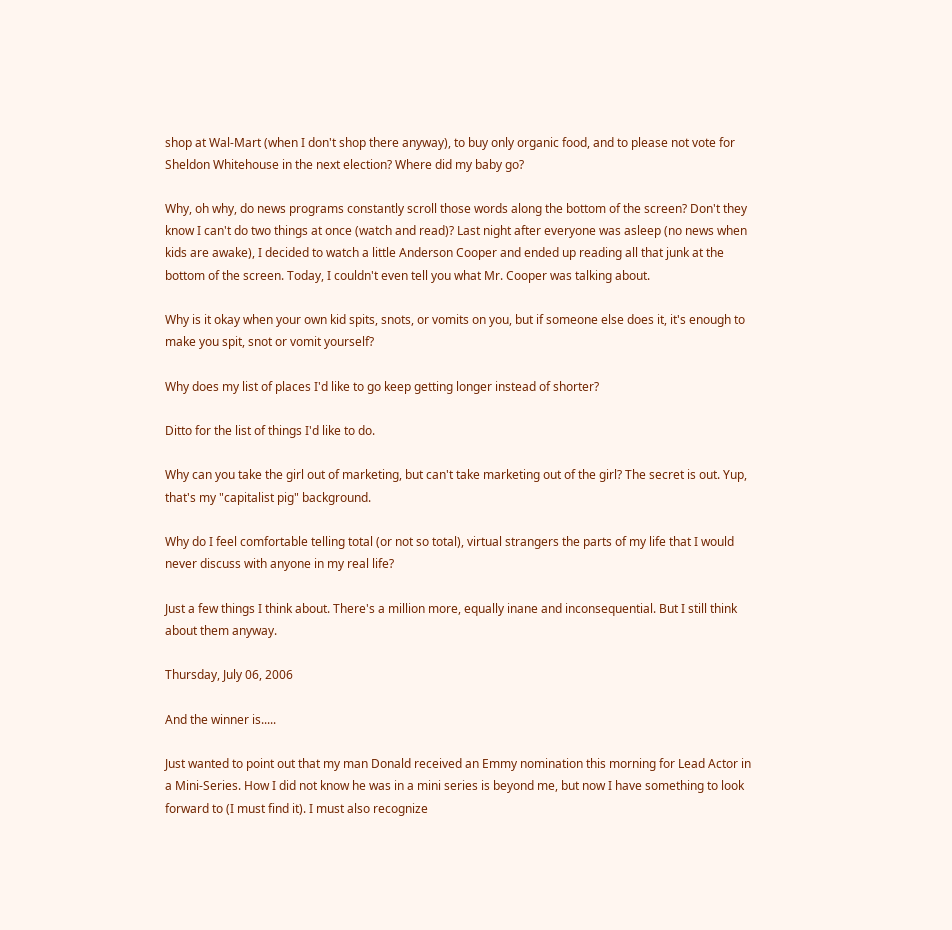shop at Wal-Mart (when I don't shop there anyway), to buy only organic food, and to please not vote for Sheldon Whitehouse in the next election? Where did my baby go?

Why, oh why, do news programs constantly scroll those words along the bottom of the screen? Don't they know I can't do two things at once (watch and read)? Last night after everyone was asleep (no news when kids are awake), I decided to watch a little Anderson Cooper and ended up reading all that junk at the bottom of the screen. Today, I couldn't even tell you what Mr. Cooper was talking about.

Why is it okay when your own kid spits, snots, or vomits on you, but if someone else does it, it's enough to make you spit, snot or vomit yourself?

Why does my list of places I'd like to go keep getting longer instead of shorter?

Ditto for the list of things I'd like to do.

Why can you take the girl out of marketing, but can't take marketing out of the girl? The secret is out. Yup, that's my "capitalist pig" background.

Why do I feel comfortable telling total (or not so total), virtual strangers the parts of my life that I would never discuss with anyone in my real life?

Just a few things I think about. There's a million more, equally inane and inconsequential. But I still think about them anyway.

Thursday, July 06, 2006

And the winner is.....

Just wanted to point out that my man Donald received an Emmy nomination this morning for Lead Actor in a Mini-Series. How I did not know he was in a mini series is beyond me, but now I have something to look forward to (I must find it). I must also recognize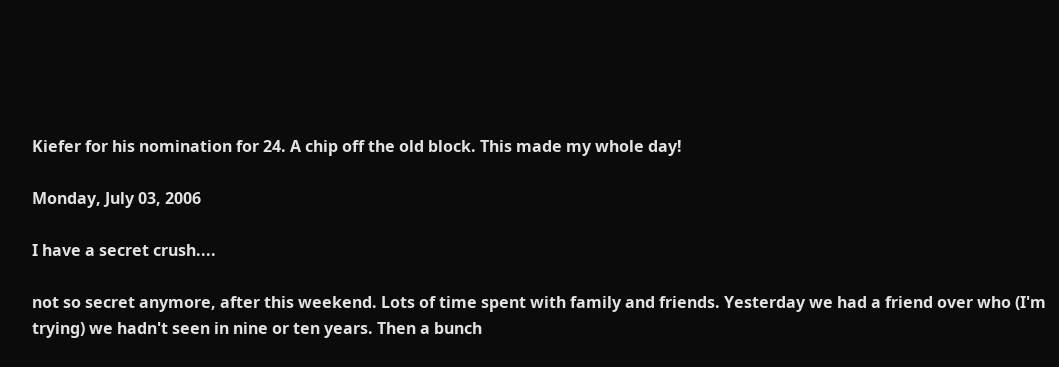Kiefer for his nomination for 24. A chip off the old block. This made my whole day!

Monday, July 03, 2006

I have a secret crush....

not so secret anymore, after this weekend. Lots of time spent with family and friends. Yesterday we had a friend over who (I'm trying) we hadn't seen in nine or ten years. Then a bunch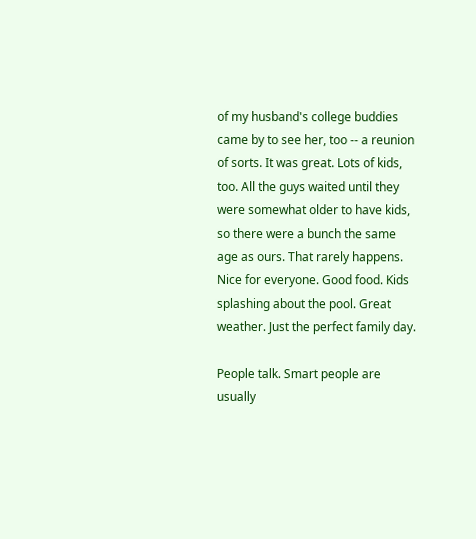of my husband's college buddies came by to see her, too -- a reunion of sorts. It was great. Lots of kids, too. All the guys waited until they were somewhat older to have kids, so there were a bunch the same age as ours. That rarely happens. Nice for everyone. Good food. Kids splashing about the pool. Great weather. Just the perfect family day.

People talk. Smart people are usually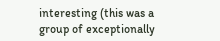interesting (this was a group of exceptionally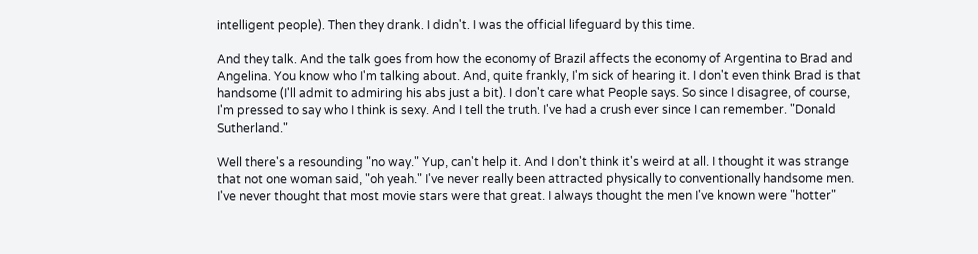intelligent people). Then they drank. I didn't. I was the official lifeguard by this time.

And they talk. And the talk goes from how the economy of Brazil affects the economy of Argentina to Brad and Angelina. You know who I'm talking about. And, quite frankly, I'm sick of hearing it. I don't even think Brad is that handsome (I'll admit to admiring his abs just a bit). I don't care what People says. So since I disagree, of course, I'm pressed to say who I think is sexy. And I tell the truth. I've had a crush ever since I can remember. "Donald Sutherland."

Well there's a resounding "no way." Yup, can't help it. And I don't think it's weird at all. I thought it was strange that not one woman said, "oh yeah." I've never really been attracted physically to conventionally handsome men. I've never thought that most movie stars were that great. I always thought the men I've known were "hotter"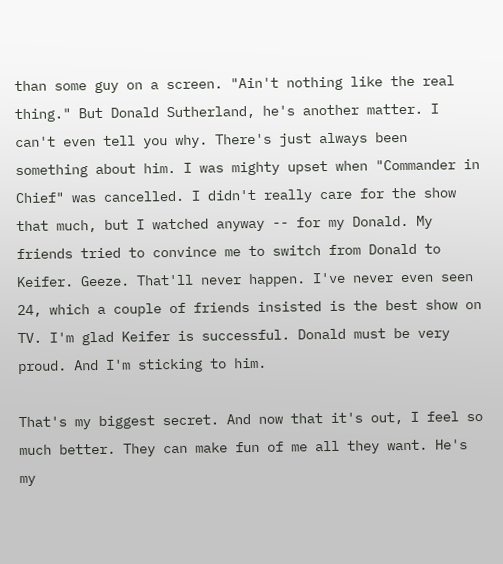than some guy on a screen. "Ain't nothing like the real thing." But Donald Sutherland, he's another matter. I can't even tell you why. There's just always been something about him. I was mighty upset when "Commander in Chief" was cancelled. I didn't really care for the show that much, but I watched anyway -- for my Donald. My friends tried to convince me to switch from Donald to Keifer. Geeze. That'll never happen. I've never even seen 24, which a couple of friends insisted is the best show on TV. I'm glad Keifer is successful. Donald must be very proud. And I'm sticking to him.

That's my biggest secret. And now that it's out, I feel so much better. They can make fun of me all they want. He's my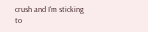crush and I'm sticking to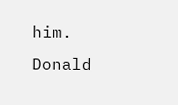him. Donald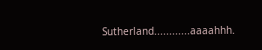Sutherland............aaaahhh.